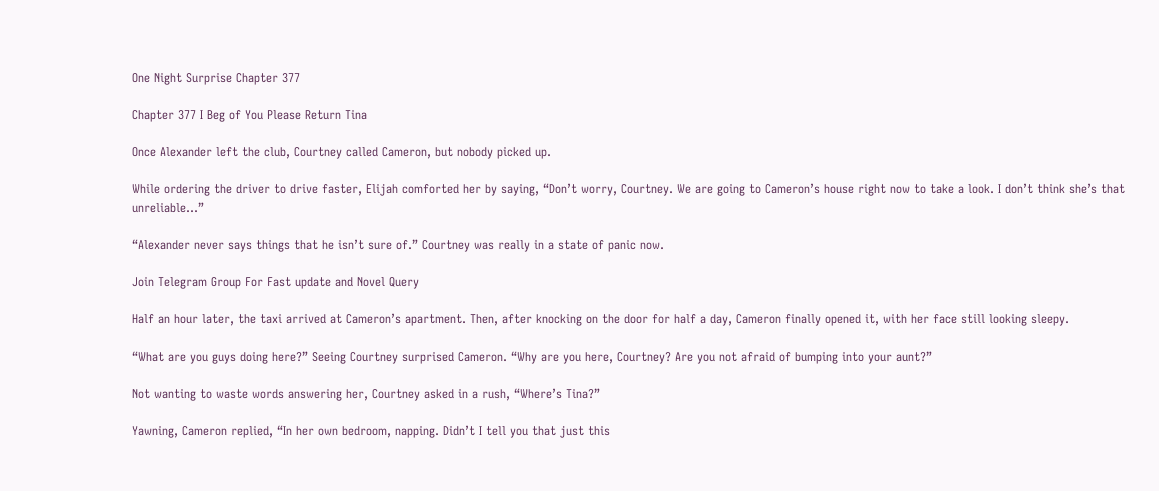One Night Surprise Chapter 377

Chapter 377 I Beg of You Please Return Tina

Once Alexander left the club, Courtney called Cameron, but nobody picked up.

While ordering the driver to drive faster, Elijah comforted her by saying, “Don’t worry, Courtney. We are going to Cameron’s house right now to take a look. I don’t think she’s that unreliable…”

“Alexander never says things that he isn’t sure of.” Courtney was really in a state of panic now.

Join Telegram Group For Fast update and Novel Query

Half an hour later, the taxi arrived at Cameron’s apartment. Then, after knocking on the door for half a day, Cameron finally opened it, with her face still looking sleepy.

“What are you guys doing here?” Seeing Courtney surprised Cameron. “Why are you here, Courtney? Are you not afraid of bumping into your aunt?”

Not wanting to waste words answering her, Courtney asked in a rush, “Where’s Tina?”

Yawning, Cameron replied, “In her own bedroom, napping. Didn’t I tell you that just this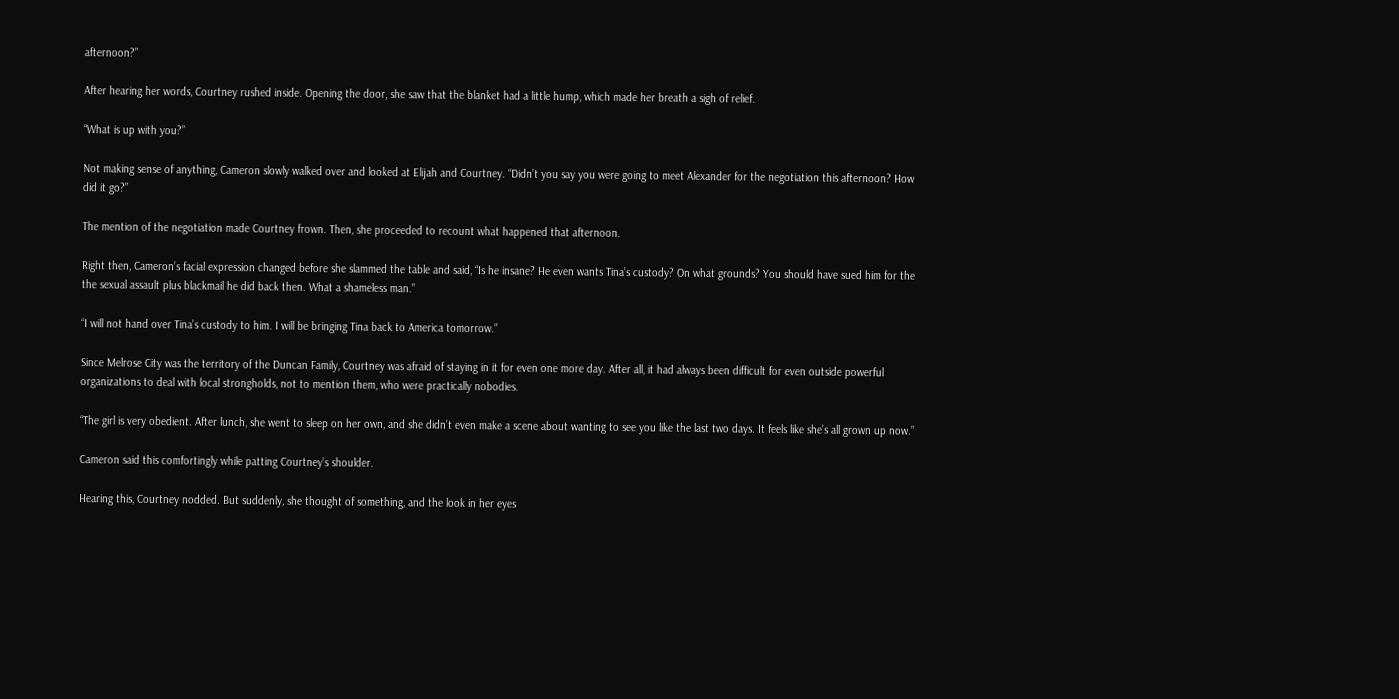afternoon?”

After hearing her words, Courtney rushed inside. Opening the door, she saw that the blanket had a little hump, which made her breath a sigh of relief.

“What is up with you?”

Not making sense of anything, Cameron slowly walked over and looked at Elijah and Courtney. “Didn’t you say you were going to meet Alexander for the negotiation this afternoon? How did it go?”

The mention of the negotiation made Courtney frown. Then, she proceeded to recount what happened that afternoon.

Right then, Cameron’s facial expression changed before she slammed the table and said, “Is he insane? He even wants Tina’s custody? On what grounds? You should have sued him for the the sexual assault plus blackmail he did back then. What a shameless man.”

“I will not hand over Tina’s custody to him. I will be bringing Tina back to America tomorrow.”

Since Melrose City was the territory of the Duncan Family, Courtney was afraid of staying in it for even one more day. After all, it had always been difficult for even outside powerful organizations to deal with local strongholds, not to mention them, who were practically nobodies.

“The girl is very obedient. After lunch, she went to sleep on her own, and she didn’t even make a scene about wanting to see you like the last two days. It feels like she’s all grown up now.”

Cameron said this comfortingly while patting Courtney’s shoulder.

Hearing this, Courtney nodded. But suddenly, she thought of something, and the look in her eyes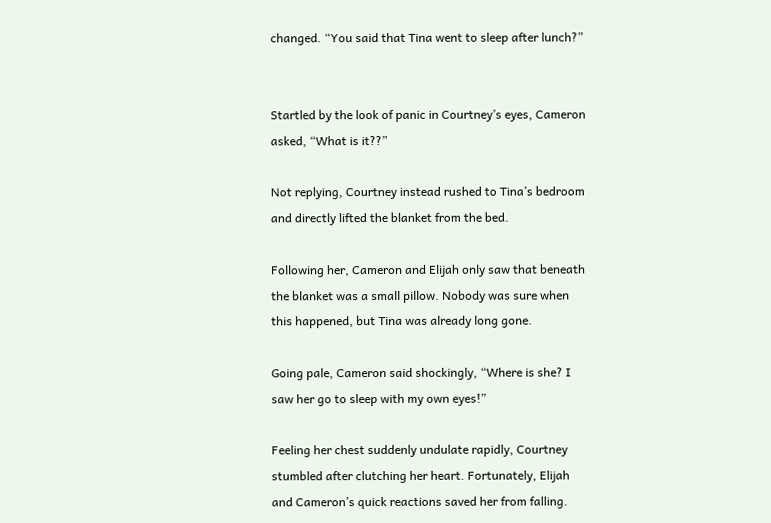changed. “You said that Tina went to sleep after lunch?”


Startled by the look of panic in Courtney’s eyes, Cameron asked, “What is it??”

Not replying, Courtney instead rushed to Tina’s bedroom and directly lifted the blanket from the bed.

Following her, Cameron and Elijah only saw that beneath the blanket was a small pillow. Nobody was sure when this happened, but Tina was already long gone.

Going pale, Cameron said shockingly, “Where is she? I saw her go to sleep with my own eyes!”

Feeling her chest suddenly undulate rapidly, Courtney stumbled after clutching her heart. Fortunately, Elijah and Cameron’s quick reactions saved her from falling.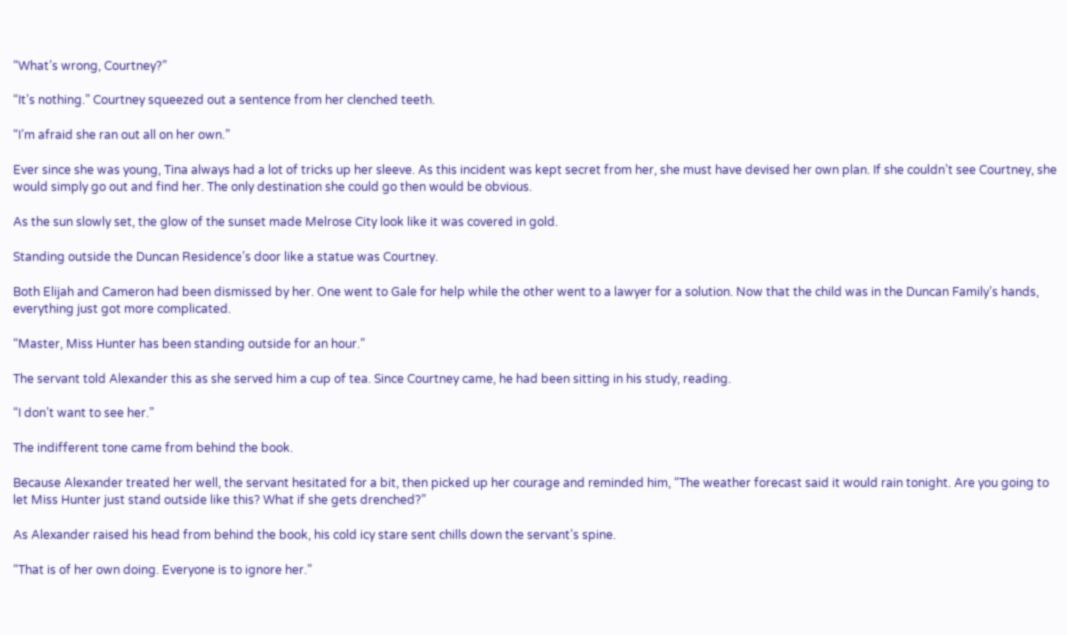“What’s wrong, Courtney?”

“It’s nothing.” Courtney squeezed out a sentence from her clenched teeth.

“I’m afraid she ran out all on her own.”

Ever since she was young, Tina always had a lot of tricks up her sleeve. As this incident was kept secret from her, she must have devised her own plan. If she couldn’t see Courtney, she would simply go out and find her. The only destination she could go then would be obvious.

As the sun slowly set, the glow of the sunset made Melrose City look like it was covered in gold.

Standing outside the Duncan Residence’s door like a statue was Courtney.

Both Elijah and Cameron had been dismissed by her. One went to Gale for help while the other went to a lawyer for a solution. Now that the child was in the Duncan Family’s hands, everything just got more complicated.

“Master, Miss Hunter has been standing outside for an hour.”

The servant told Alexander this as she served him a cup of tea. Since Courtney came, he had been sitting in his study, reading.

“I don’t want to see her.”

The indifferent tone came from behind the book.

Because Alexander treated her well, the servant hesitated for a bit, then picked up her courage and reminded him, “The weather forecast said it would rain tonight. Are you going to let Miss Hunter just stand outside like this? What if she gets drenched?”

As Alexander raised his head from behind the book, his cold icy stare sent chills down the servant’s spine.

“That is of her own doing. Everyone is to ignore her.”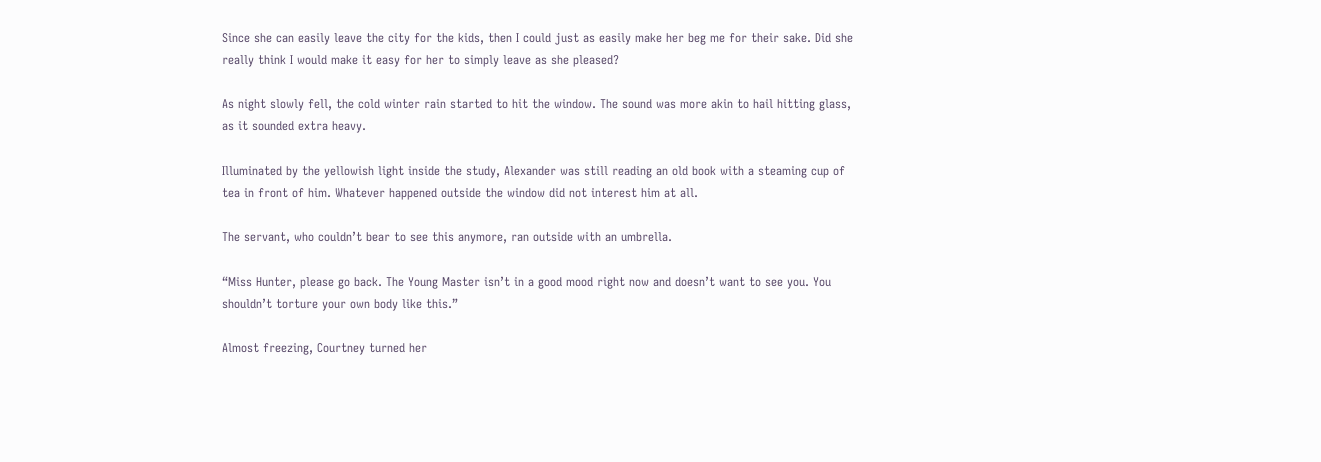Since she can easily leave the city for the kids, then I could just as easily make her beg me for their sake. Did she really think I would make it easy for her to simply leave as she pleased?

As night slowly fell, the cold winter rain started to hit the window. The sound was more akin to hail hitting glass, as it sounded extra heavy.

Illuminated by the yellowish light inside the study, Alexander was still reading an old book with a steaming cup of tea in front of him. Whatever happened outside the window did not interest him at all.

The servant, who couldn’t bear to see this anymore, ran outside with an umbrella.

“Miss Hunter, please go back. The Young Master isn’t in a good mood right now and doesn’t want to see you. You shouldn’t torture your own body like this.”

Almost freezing, Courtney turned her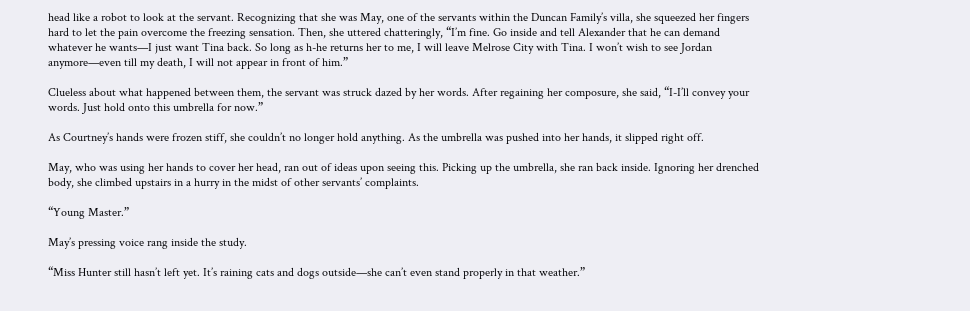head like a robot to look at the servant. Recognizing that she was May, one of the servants within the Duncan Family’s villa, she squeezed her fingers hard to let the pain overcome the freezing sensation. Then, she uttered chatteringly, “I’m fine. Go inside and tell Alexander that he can demand whatever he wants—I just want Tina back. So long as h-he returns her to me, I will leave Melrose City with Tina. I won’t wish to see Jordan anymore—even till my death, I will not appear in front of him.”

Clueless about what happened between them, the servant was struck dazed by her words. After regaining her composure, she said, “I-I’ll convey your words. Just hold onto this umbrella for now.”

As Courtney’s hands were frozen stiff, she couldn’t no longer hold anything. As the umbrella was pushed into her hands, it slipped right off.

May, who was using her hands to cover her head, ran out of ideas upon seeing this. Picking up the umbrella, she ran back inside. Ignoring her drenched body, she climbed upstairs in a hurry in the midst of other servants’ complaints.

“Young Master.”

May’s pressing voice rang inside the study.

“Miss Hunter still hasn’t left yet. It’s raining cats and dogs outside—she can’t even stand properly in that weather.”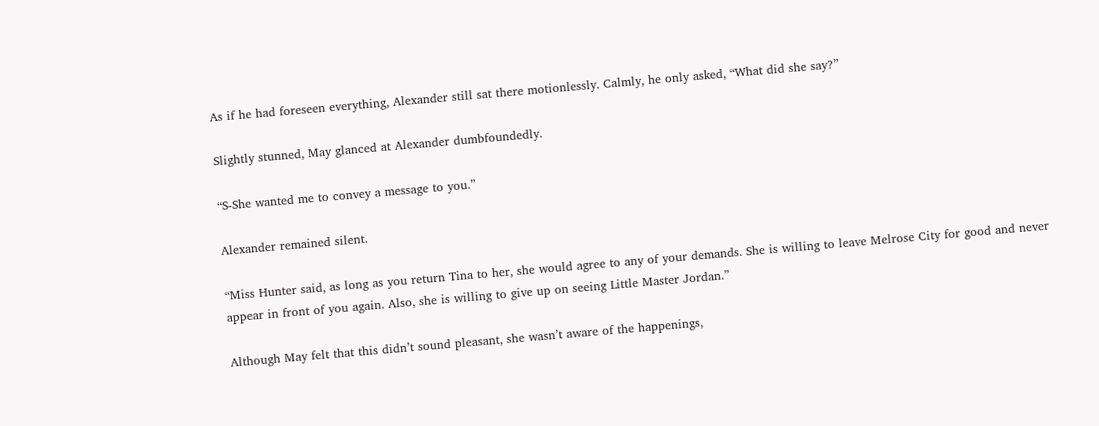As if he had foreseen everything, Alexander still sat there motionlessly. Calmly, he only asked, “What did she say?”

Slightly stunned, May glanced at Alexander dumbfoundedly.

“S-She wanted me to convey a message to you.”

Alexander remained silent.

“Miss Hunter said, as long as you return Tina to her, she would agree to any of your demands. She is willing to leave Melrose City for good and never appear in front of you again. Also, she is willing to give up on seeing Little Master Jordan.”

Although May felt that this didn’t sound pleasant, she wasn’t aware of the happenings,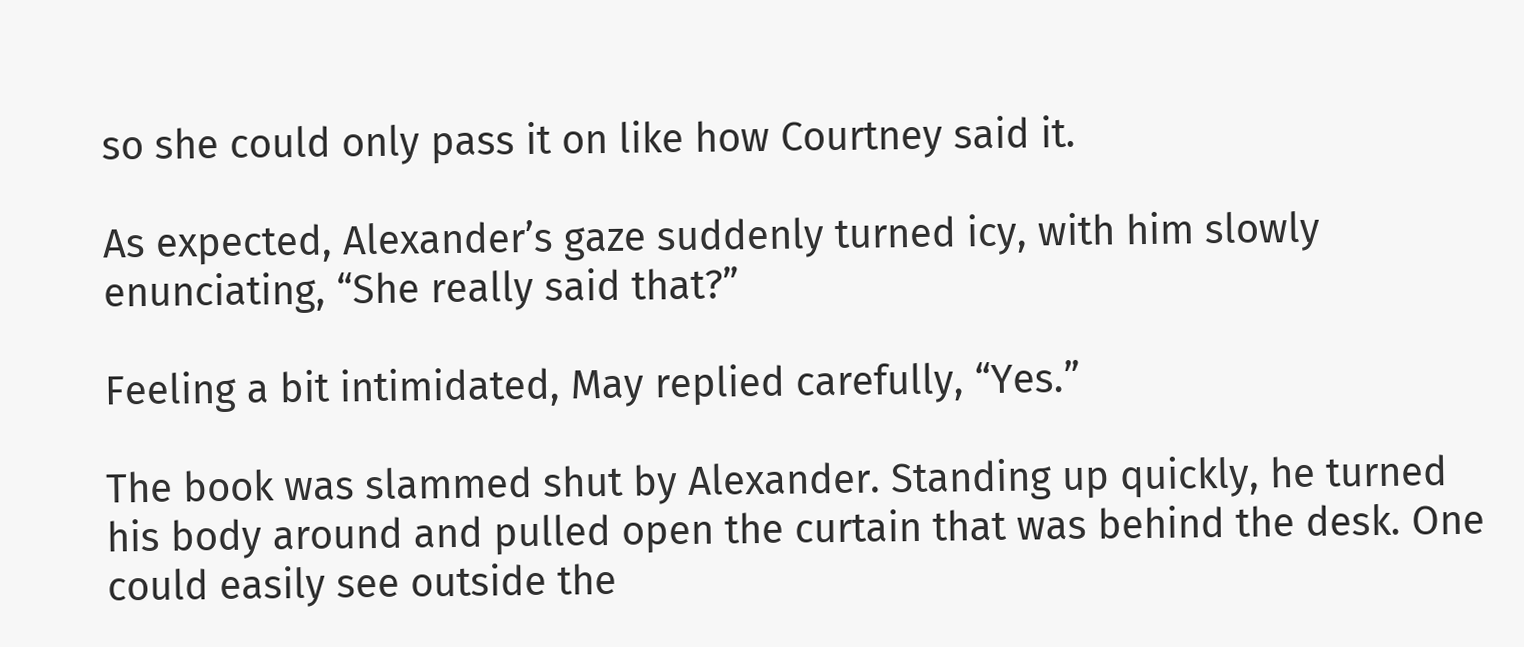so she could only pass it on like how Courtney said it.

As expected, Alexander’s gaze suddenly turned icy, with him slowly enunciating, “She really said that?”

Feeling a bit intimidated, May replied carefully, “Yes.”

The book was slammed shut by Alexander. Standing up quickly, he turned his body around and pulled open the curtain that was behind the desk. One could easily see outside the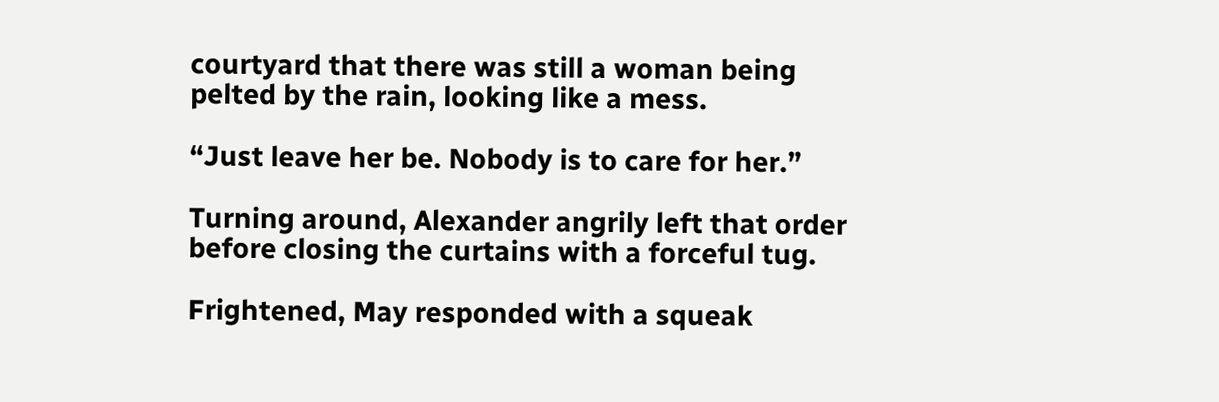courtyard that there was still a woman being pelted by the rain, looking like a mess.

“Just leave her be. Nobody is to care for her.”

Turning around, Alexander angrily left that order before closing the curtains with a forceful tug.

Frightened, May responded with a squeak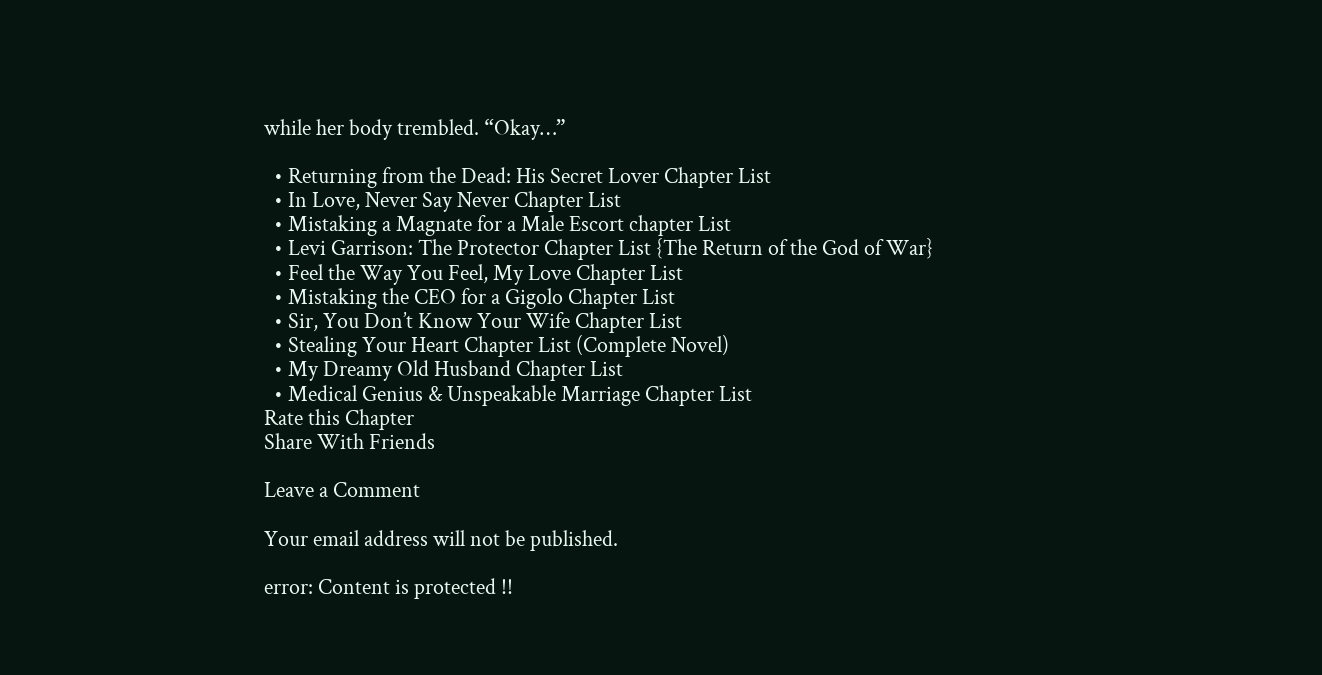while her body trembled. “Okay…”

  • Returning from the Dead: His Secret Lover Chapter List
  • In Love, Never Say Never Chapter List
  • Mistaking a Magnate for a Male Escort chapter List
  • Levi Garrison: The Protector Chapter List {The Return of the God of War}
  • Feel the Way You Feel, My Love Chapter List
  • Mistaking the CEO for a Gigolo Chapter List
  • Sir, You Don’t Know Your Wife Chapter List
  • Stealing Your Heart Chapter List (Complete Novel)
  • My Dreamy Old Husband Chapter List
  • Medical Genius & Unspeakable Marriage Chapter List
Rate this Chapter
Share With Friends

Leave a Comment

Your email address will not be published.

error: Content is protected !!